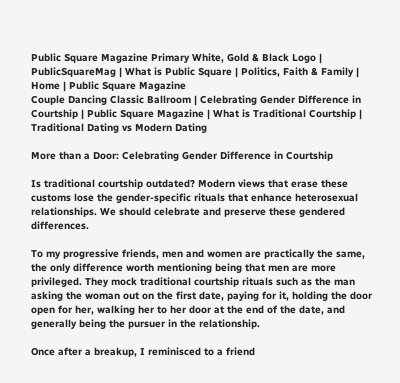Public Square Magazine Primary White, Gold & Black Logo | PublicSquareMag | What is Public Square | Politics, Faith & Family | Home | Public Square Magazine
Couple Dancing Classic Ballroom | Celebrating Gender Difference in Courtship | Public Square Magazine | What is Traditional Courtship | Traditional Dating vs Modern Dating

More than a Door: Celebrating Gender Difference in Courtship

Is traditional courtship outdated? Modern views that erase these customs lose the gender-specific rituals that enhance heterosexual relationships. We should celebrate and preserve these gendered differences.

To my progressive friends, men and women are practically the same, the only difference worth mentioning being that men are more privileged. They mock traditional courtship rituals such as the man asking the woman out on the first date, paying for it, holding the door open for her, walking her to her door at the end of the date, and generally being the pursuer in the relationship.

Once after a breakup, I reminisced to a friend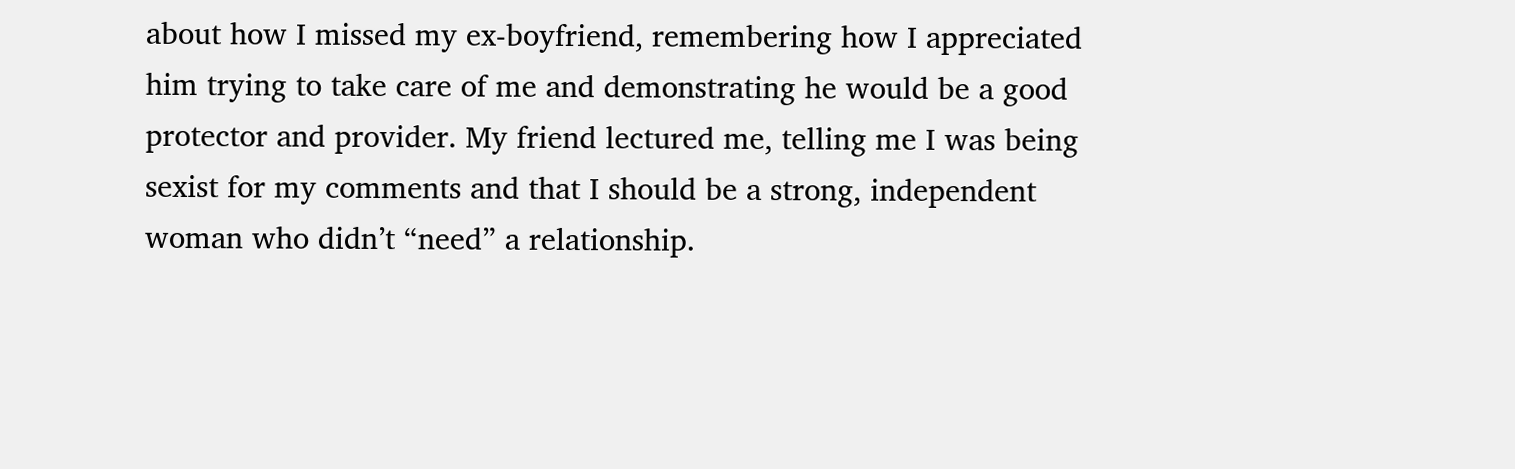about how I missed my ex-boyfriend, remembering how I appreciated him trying to take care of me and demonstrating he would be a good protector and provider. My friend lectured me, telling me I was being sexist for my comments and that I should be a strong, independent woman who didn’t “need” a relationship.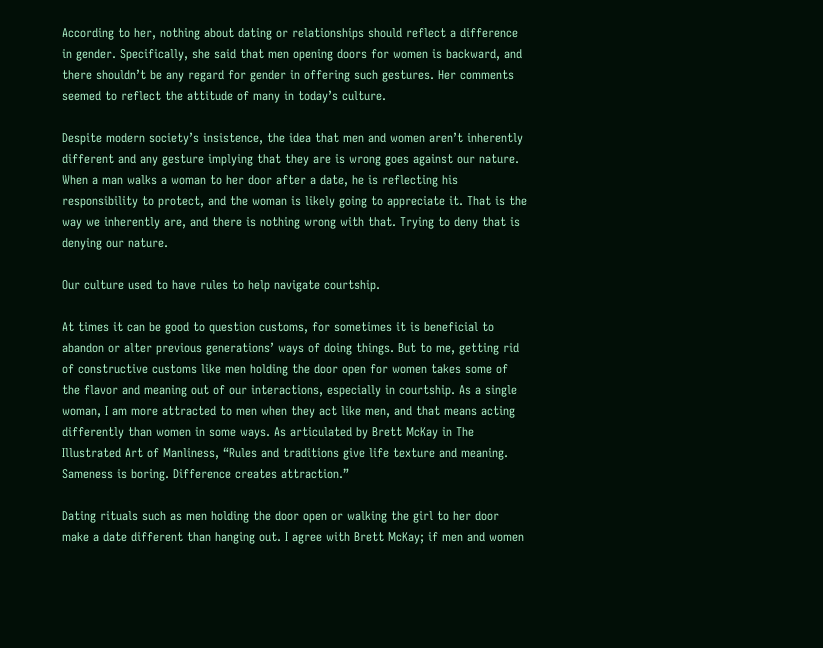According to her, nothing about dating or relationships should reflect a difference in gender. Specifically, she said that men opening doors for women is backward, and there shouldn’t be any regard for gender in offering such gestures. Her comments seemed to reflect the attitude of many in today’s culture.

Despite modern society’s insistence, the idea that men and women aren’t inherently different and any gesture implying that they are is wrong goes against our nature. When a man walks a woman to her door after a date, he is reflecting his responsibility to protect, and the woman is likely going to appreciate it. That is the way we inherently are, and there is nothing wrong with that. Trying to deny that is denying our nature.

Our culture used to have rules to help navigate courtship.

At times it can be good to question customs, for sometimes it is beneficial to abandon or alter previous generations’ ways of doing things. But to me, getting rid of constructive customs like men holding the door open for women takes some of the flavor and meaning out of our interactions, especially in courtship. As a single woman, I am more attracted to men when they act like men, and that means acting differently than women in some ways. As articulated by Brett McKay in The Illustrated Art of Manliness, “Rules and traditions give life texture and meaning. Sameness is boring. Difference creates attraction.”

Dating rituals such as men holding the door open or walking the girl to her door make a date different than hanging out. I agree with Brett McKay; if men and women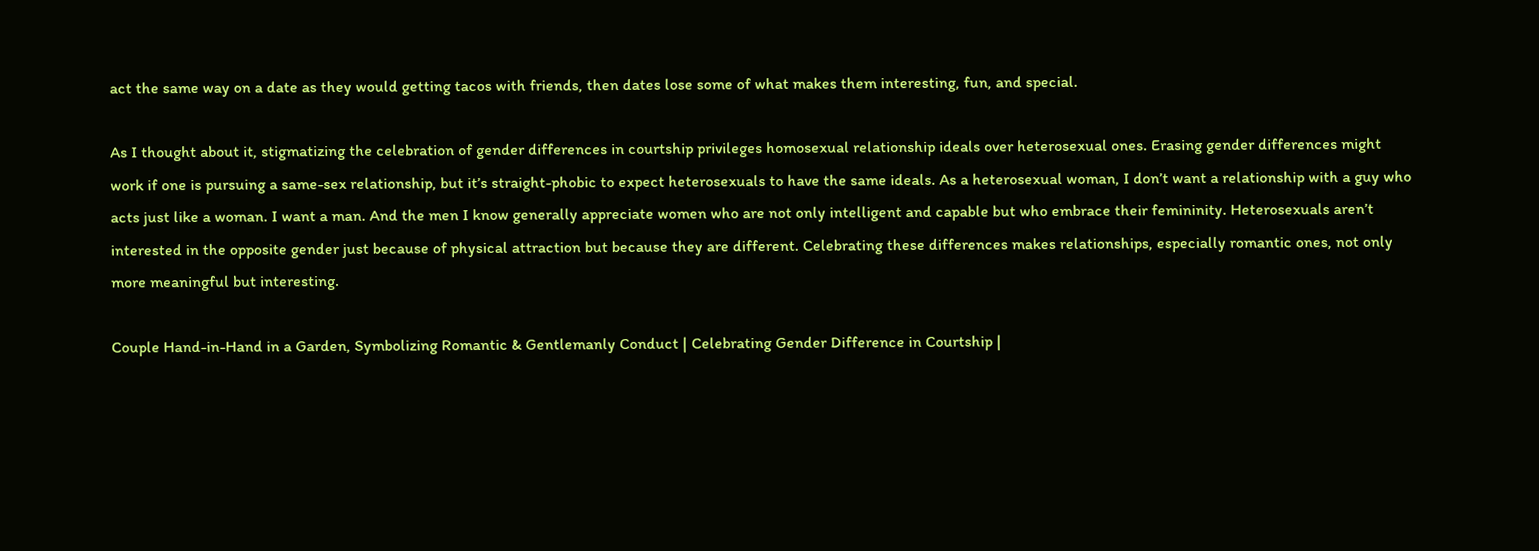act the same way on a date as they would getting tacos with friends, then dates lose some of what makes them interesting, fun, and special.

As I thought about it, stigmatizing the celebration of gender differences in courtship privileges homosexual relationship ideals over heterosexual ones. Erasing gender differences might work if one is pursuing a same-sex relationship, but it’s straight-phobic to expect heterosexuals to have the same ideals. As a heterosexual woman, I don’t want a relationship with a guy who acts just like a woman. I want a man. And the men I know generally appreciate women who are not only intelligent and capable but who embrace their femininity. Heterosexuals aren’t interested in the opposite gender just because of physical attraction but because they are different. Celebrating these differences makes relationships, especially romantic ones, not only more meaningful but interesting.

Couple Hand-in-Hand in a Garden, Symbolizing Romantic & Gentlemanly Conduct | Celebrating Gender Difference in Courtship |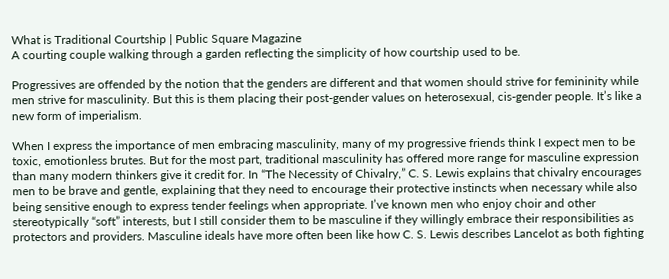What is Traditional Courtship | Public Square Magazine
A courting couple walking through a garden reflecting the simplicity of how courtship used to be.

Progressives are offended by the notion that the genders are different and that women should strive for femininity while men strive for masculinity. But this is them placing their post-gender values on heterosexual, cis-gender people. It’s like a new form of imperialism.

When I express the importance of men embracing masculinity, many of my progressive friends think I expect men to be toxic, emotionless brutes. But for the most part, traditional masculinity has offered more range for masculine expression than many modern thinkers give it credit for. In “The Necessity of Chivalry,” C. S. Lewis explains that chivalry encourages men to be brave and gentle, explaining that they need to encourage their protective instincts when necessary while also being sensitive enough to express tender feelings when appropriate. I’ve known men who enjoy choir and other stereotypically “soft” interests, but I still consider them to be masculine if they willingly embrace their responsibilities as protectors and providers. Masculine ideals have more often been like how C. S. Lewis describes Lancelot as both fighting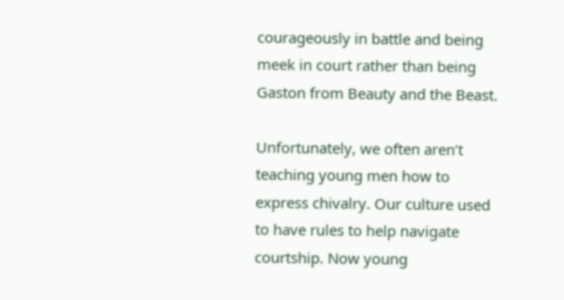courageously in battle and being meek in court rather than being Gaston from Beauty and the Beast.

Unfortunately, we often aren’t teaching young men how to express chivalry. Our culture used to have rules to help navigate courtship. Now young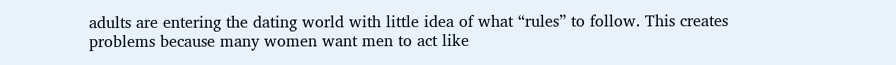adults are entering the dating world with little idea of what “rules” to follow. This creates problems because many women want men to act like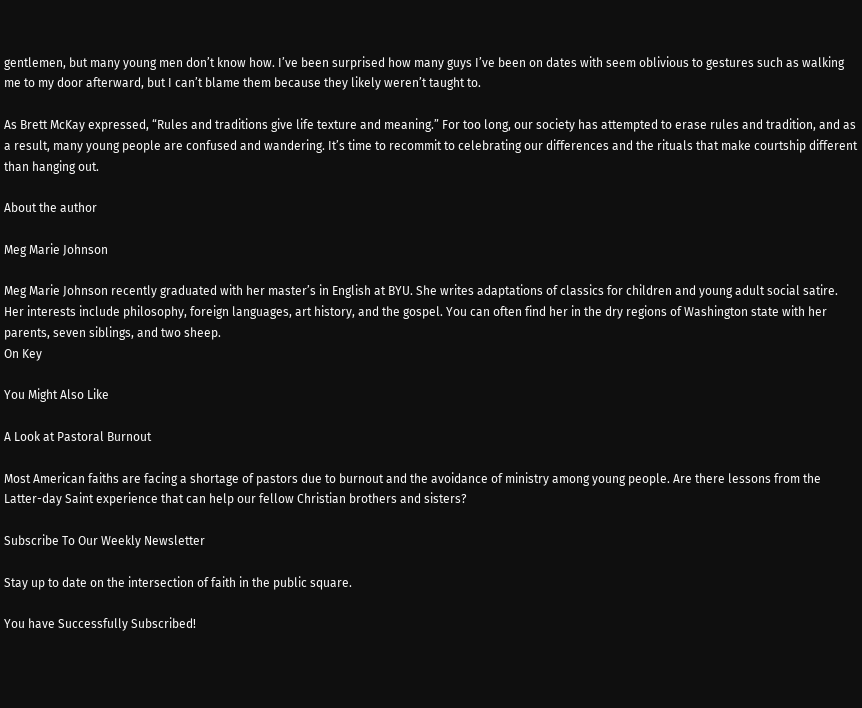gentlemen, but many young men don’t know how. I’ve been surprised how many guys I’ve been on dates with seem oblivious to gestures such as walking me to my door afterward, but I can’t blame them because they likely weren’t taught to.

As Brett McKay expressed, “Rules and traditions give life texture and meaning.” For too long, our society has attempted to erase rules and tradition, and as a result, many young people are confused and wandering. It’s time to recommit to celebrating our differences and the rituals that make courtship different than hanging out.

About the author

Meg Marie Johnson

Meg Marie Johnson recently graduated with her master’s in English at BYU. She writes adaptations of classics for children and young adult social satire. Her interests include philosophy, foreign languages, art history, and the gospel. You can often find her in the dry regions of Washington state with her parents, seven siblings, and two sheep.
On Key

You Might Also Like

A Look at Pastoral Burnout

Most American faiths are facing a shortage of pastors due to burnout and the avoidance of ministry among young people. Are there lessons from the Latter-day Saint experience that can help our fellow Christian brothers and sisters?

Subscribe To Our Weekly Newsletter

Stay up to date on the intersection of faith in the public square.

You have Successfully Subscribed!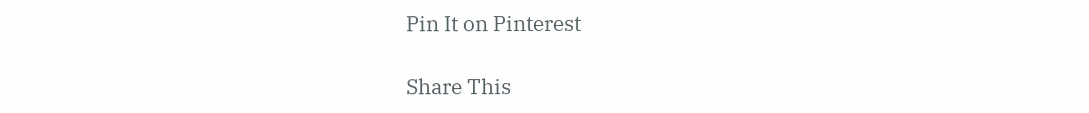Pin It on Pinterest

Share This